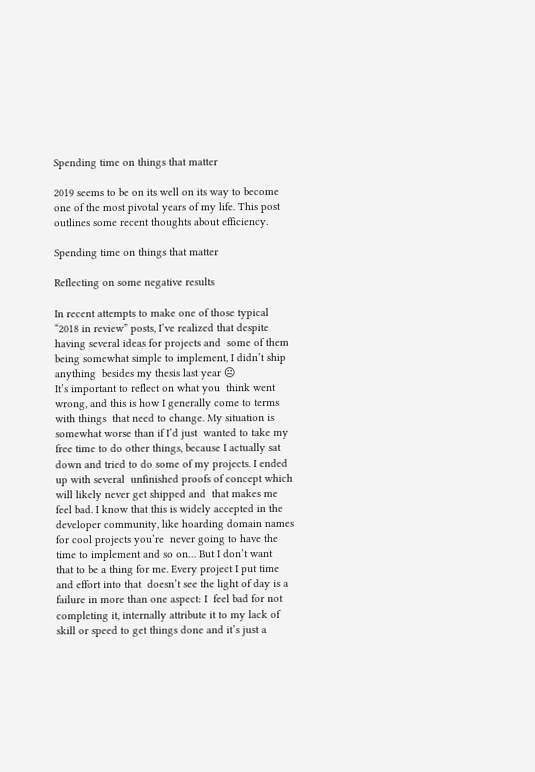Spending time on things that matter

2019 seems to be on its well on its way to become one of the most pivotal years of my life. This post outlines some recent thoughts about efficiency.

Spending time on things that matter

Reflecting on some negative results

In recent attempts to make one of those typical “2018 in review” posts, I’ve realized that despite having several ideas for projects and  some of them being somewhat simple to implement, I didn’t ship anything  besides my thesis last year 😐
It’s important to reflect on what you  think went wrong, and this is how I generally come to terms with things  that need to change. My situation is somewhat worse than if I’d just  wanted to take my free time to do other things, because I actually sat  down and tried to do some of my projects. I ended up with several  unfinished proofs of concept which will likely never get shipped and  that makes me feel bad. I know that this is widely accepted in the  developer community, like hoarding domain names for cool projects you’re  never going to have the time to implement and so on… But I don’t want  that to be a thing for me. Every project I put time and effort into that  doesn’t see the light of day is a failure in more than one aspect: I  feel bad for not completing it, internally attribute it to my lack of  skill or speed to get things done and it’s just a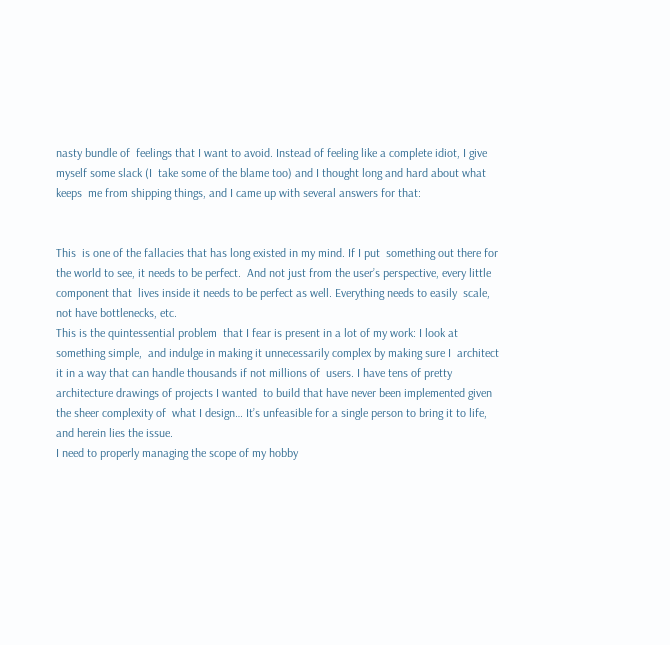nasty bundle of  feelings that I want to avoid. Instead of feeling like a complete idiot, I give myself some slack (I  take some of the blame too) and I thought long and hard about what keeps  me from shipping things, and I came up with several answers for that:


This  is one of the fallacies that has long existed in my mind. If I put  something out there for the world to see, it needs to be perfect.  And not just from the user’s perspective, every little component that  lives inside it needs to be perfect as well. Everything needs to easily  scale, not have bottlenecks, etc.
This is the quintessential problem  that I fear is present in a lot of my work: I look at something simple,  and indulge in making it unnecessarily complex by making sure I  architect it in a way that can handle thousands if not millions of  users. I have tens of pretty architecture drawings of projects I wanted  to build that have never been implemented given the sheer complexity of  what I design… It’s unfeasible for a single person to bring it to life,  and herein lies the issue.
I need to properly managing the scope of my hobby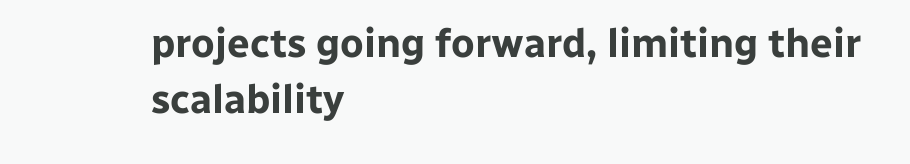projects going forward, limiting their scalability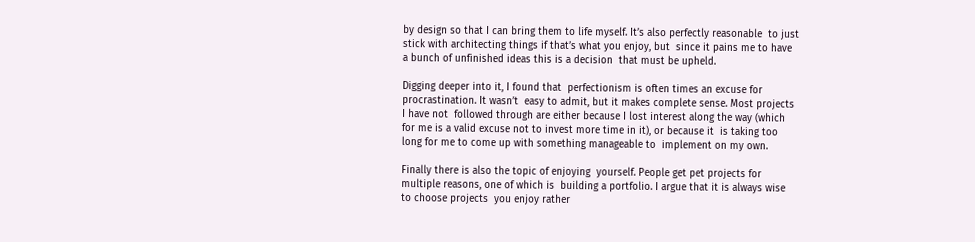by design so that I can bring them to life myself. It’s also perfectly reasonable  to just stick with architecting things if that’s what you enjoy, but  since it pains me to have a bunch of unfinished ideas this is a decision  that must be upheld.

Digging deeper into it, I found that  perfectionism is often times an excuse for procrastination. It wasn’t  easy to admit, but it makes complete sense. Most projects I have not  followed through are either because I lost interest along the way (which  for me is a valid excuse not to invest more time in it), or because it  is taking too long for me to come up with something manageable to  implement on my own.

Finally there is also the topic of enjoying  yourself. People get pet projects for multiple reasons, one of which is  building a portfolio. I argue that it is always wise to choose projects  you enjoy rather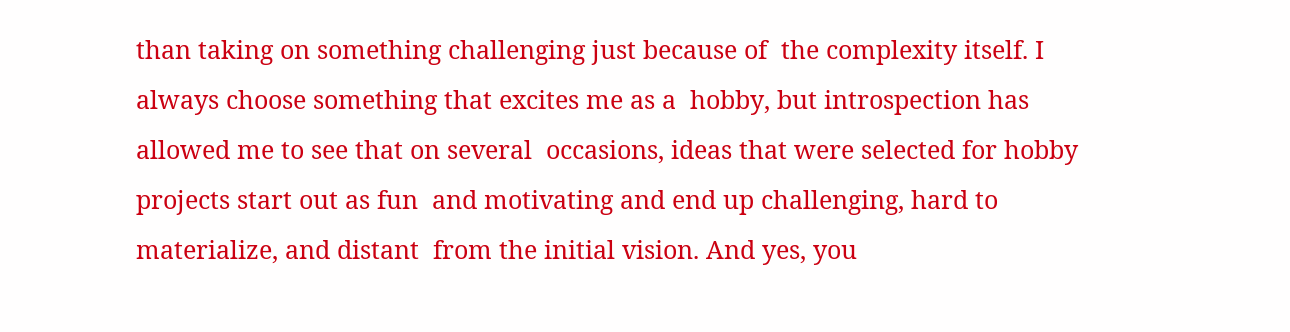than taking on something challenging just because of  the complexity itself. I always choose something that excites me as a  hobby, but introspection has allowed me to see that on several  occasions, ideas that were selected for hobby projects start out as fun  and motivating and end up challenging, hard to materialize, and distant  from the initial vision. And yes, you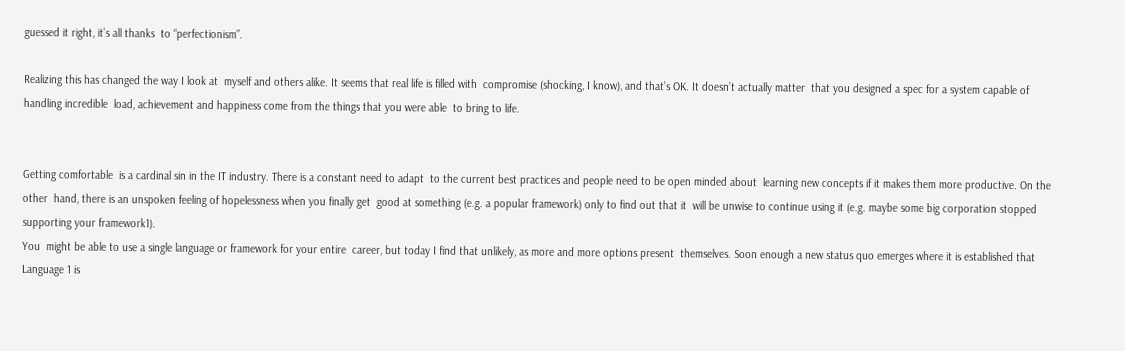guessed it right, it’s all thanks  to “perfectionism”.

Realizing this has changed the way I look at  myself and others alike. It seems that real life is filled with  compromise (shocking, I know), and that’s OK. It doesn’t actually matter  that you designed a spec for a system capable of handling incredible  load, achievement and happiness come from the things that you were able  to bring to life.


Getting comfortable  is a cardinal sin in the IT industry. There is a constant need to adapt  to the current best practices and people need to be open minded about  learning new concepts if it makes them more productive. On the other  hand, there is an unspoken feeling of hopelessness when you finally get  good at something (e.g. a popular framework) only to find out that it  will be unwise to continue using it (e.g. maybe some big corporation stopped supporting your framework1).
You  might be able to use a single language or framework for your entire  career, but today I find that unlikely, as more and more options present  themselves. Soon enough a new status quo emerges where it is established that Language 1 is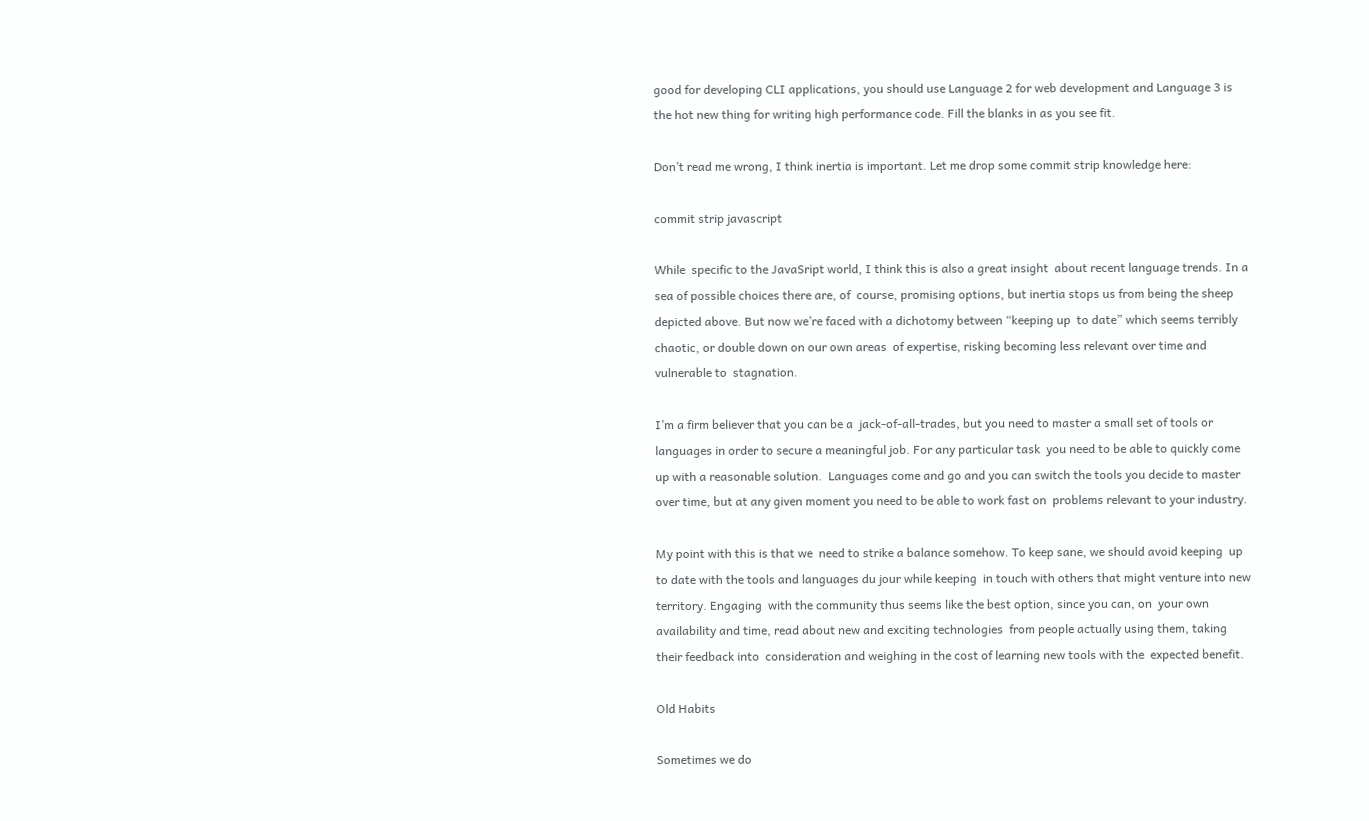good for developing CLI applications, you should use Language 2 for web development and Language 3 is the hot new thing for writing high performance code. Fill the blanks in as you see fit.

Don’t read me wrong, I think inertia is important. Let me drop some commit strip knowledge here:

commit strip javascript

While  specific to the JavaSript world, I think this is also a great insight  about recent language trends. In a sea of possible choices there are, of  course, promising options, but inertia stops us from being the sheep  depicted above. But now we’re faced with a dichotomy between “keeping up  to date” which seems terribly chaotic, or double down on our own areas  of expertise, risking becoming less relevant over time and vulnerable to  stagnation.

I’m a firm believer that you can be a  jack-of-all-trades, but you need to master a small set of tools or  languages in order to secure a meaningful job. For any particular task  you need to be able to quickly come up with a reasonable solution.  Languages come and go and you can switch the tools you decide to master  over time, but at any given moment you need to be able to work fast on  problems relevant to your industry.

My point with this is that we  need to strike a balance somehow. To keep sane, we should avoid keeping  up to date with the tools and languages du jour while keeping  in touch with others that might venture into new territory. Engaging  with the community thus seems like the best option, since you can, on  your own availability and time, read about new and exciting technologies  from people actually using them, taking their feedback into  consideration and weighing in the cost of learning new tools with the  expected benefit.

Old Habits

Sometimes we do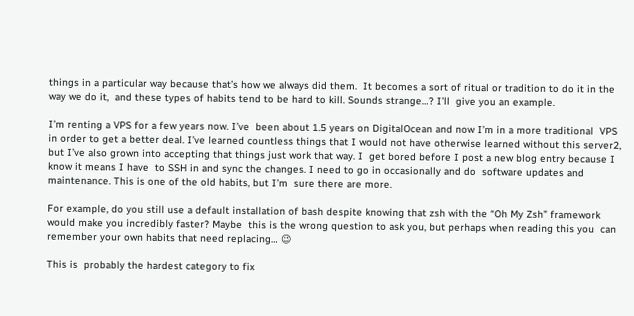things in a particular way because that’s how we always did them.  It becomes a sort of ritual or tradition to do it in the way we do it,  and these types of habits tend to be hard to kill. Sounds strange…? I’ll  give you an example.

I’m renting a VPS for a few years now. I’ve  been about 1.5 years on DigitalOcean and now I’m in a more traditional  VPS in order to get a better deal. I’ve learned countless things that I would not have otherwise learned without this server2,  but I’ve also grown into accepting that things just work that way. I  get bored before I post a new blog entry because I know it means I have  to SSH in and sync the changes. I need to go in occasionally and do  software updates and maintenance. This is one of the old habits, but I’m  sure there are more.

For example, do you still use a default installation of bash despite knowing that zsh with the “Oh My Zsh” framework would make you incredibly faster? Maybe  this is the wrong question to ask you, but perhaps when reading this you  can remember your own habits that need replacing… 😉

This is  probably the hardest category to fix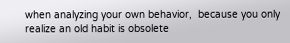when analyzing your own behavior,  because you only realize an old habit is obsolete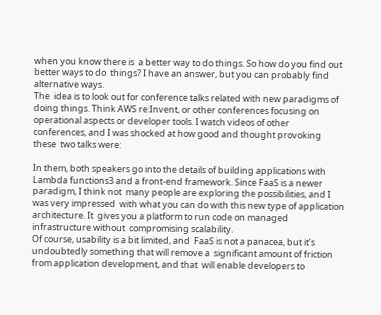when you know there is  a better way to do things. So how do you find out better ways to do  things? I have an answer, but you can probably find alternative ways.
The  idea is to look out for conference talks related with new paradigms of  doing things. Think AWS re:Invent, or other conferences focusing on  operational aspects or developer tools. I watch videos of other  conferences, and I was shocked at how good and thought provoking these  two talks were:

In them, both speakers go into the details of building applications with Lambda functions3 and a front-end framework. Since FaaS is a newer paradigm, I think not  many people are exploring the possibilities, and I was very impressed  with what you can do with this new type of application architecture. It  gives you a platform to run code on managed infrastructure without  compromising scalability.
Of course, usability is a bit limited, and  FaaS is not a panacea, but it’s undoubtedly something that will remove a  significant amount of friction from application development, and that  will enable developers to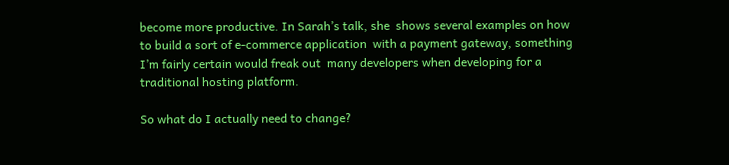become more productive. In Sarah’s talk, she  shows several examples on how to build a sort of e-commerce application  with a payment gateway, something I’m fairly certain would freak out  many developers when developing for a traditional hosting platform.

So what do I actually need to change?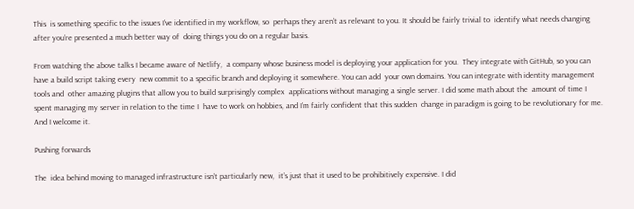This  is something specific to the issues I’ve identified in my workflow, so  perhaps they aren’t as relevant to you. It should be fairly trivial to  identify what needs changing after you’re presented a much better way of  doing things you do on a regular basis.

From watching the above talks I became aware of Netlify,  a company whose business model is deploying your application for you.  They integrate with GitHub, so you can have a build script taking every  new commit to a specific branch and deploying it somewhere. You can add  your own domains. You can integrate with identity management tools and  other amazing plugins that allow you to build surprisingly complex  applications without managing a single server. I did some math about the  amount of time I spent managing my server in relation to the time I  have to work on hobbies, and I’m fairly confident that this sudden  change in paradigm is going to be revolutionary for me. And I welcome it.

Pushing forwards

The  idea behind moving to managed infrastructure isn’t particularly new,  it’s just that it used to be prohibitively expensive. I did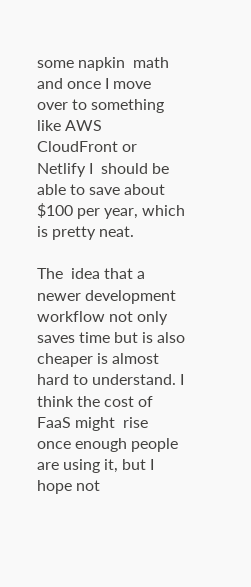some napkin  math and once I move over to something like AWS CloudFront or Netlify I  should be able to save about $100 per year, which is pretty neat.

The  idea that a newer development workflow not only saves time but is also  cheaper is almost hard to understand. I think the cost of FaaS might  rise once enough people are using it, but I hope not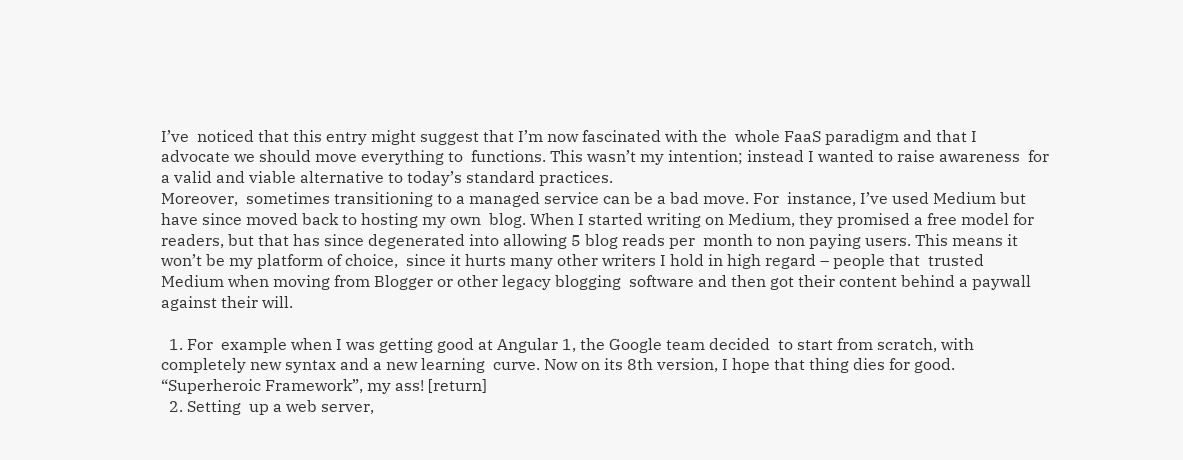I’ve  noticed that this entry might suggest that I’m now fascinated with the  whole FaaS paradigm and that I advocate we should move everything to  functions. This wasn’t my intention; instead I wanted to raise awareness  for a valid and viable alternative to today’s standard practices.
Moreover,  sometimes transitioning to a managed service can be a bad move. For  instance, I’ve used Medium but have since moved back to hosting my own  blog. When I started writing on Medium, they promised a free model for  readers, but that has since degenerated into allowing 5 blog reads per  month to non paying users. This means it won’t be my platform of choice,  since it hurts many other writers I hold in high regard – people that  trusted Medium when moving from Blogger or other legacy blogging  software and then got their content behind a paywall against their will.

  1. For  example when I was getting good at Angular 1, the Google team decided  to start from scratch, with completely new syntax and a new learning  curve. Now on its 8th version, I hope that thing dies for good.  “Superheroic Framework”, my ass! [return]
  2. Setting  up a web server,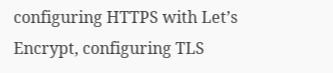configuring HTTPS with Let’s Encrypt, configuring TLS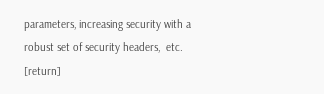parameters, increasing security with a robust set of security headers,  etc. [return]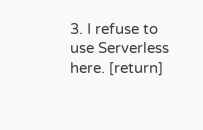3. I refuse to use Serverless here. [return]